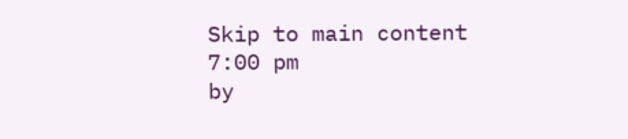Skip to main content
7:00 pm
by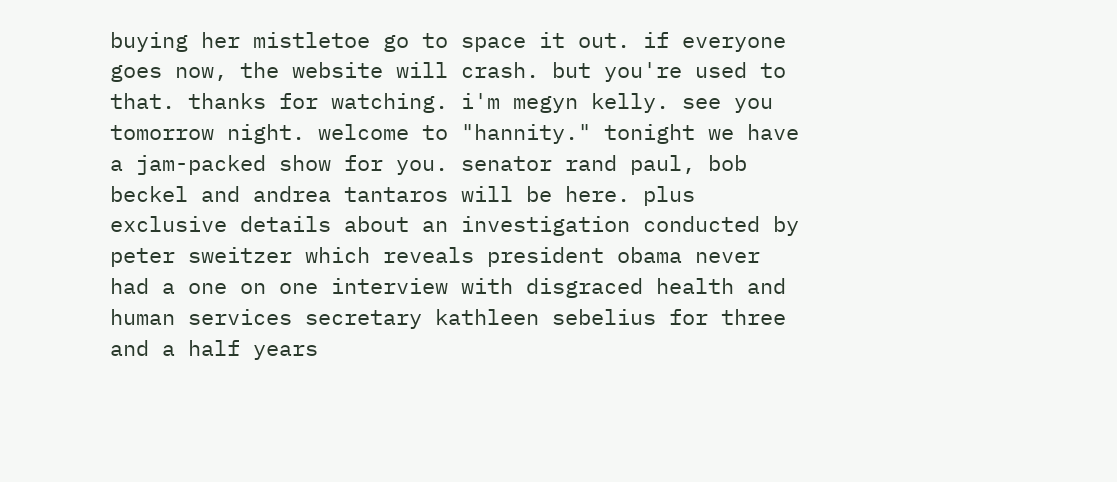buying her mistletoe go to space it out. if everyone goes now, the website will crash. but you're used to that. thanks for watching. i'm megyn kelly. see you tomorrow night. welcome to "hannity." tonight we have a jam-packed show for you. senator rand paul, bob beckel and andrea tantaros will be here. plus exclusive details about an investigation conducted by peter sweitzer which reveals president obama never had a one on one interview with disgraced health and human services secretary kathleen sebelius for three and a half years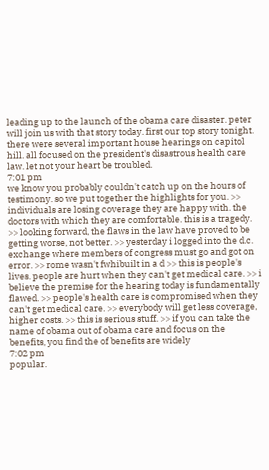leading up to the launch of the obama care disaster. peter will join us with that story today. first our top story tonight. there were several important house hearings on capitol hill. all focused on the president's disastrous health care law. let not your heart be troubled.
7:01 pm
we know you probably couldn't catch up on the hours of testimony. so we put together the highlights for you. >> individuals are losing coverage they are happy with. the doctors with which they are comfortable. this is a tragedy. >> looking forward, the flaws in the law have proved to be getting worse, not better. >> yesterday i logged into the d.c. exchange where members of congress must go and got on error. >> rome wasn't fwhibuilt in a d >> this is people's lives. people are hurt when they can't get medical care. >> i believe the premise for the hearing today is fundamentally flawed. >> people's health care is compromised when they can't get medical care. >> everybody will get less coverage, higher costs. >> this is serious stuff. >> if you can take the name of obama out of obama care and focus on the benefits, you find the of benefits are widely
7:02 pm
popular.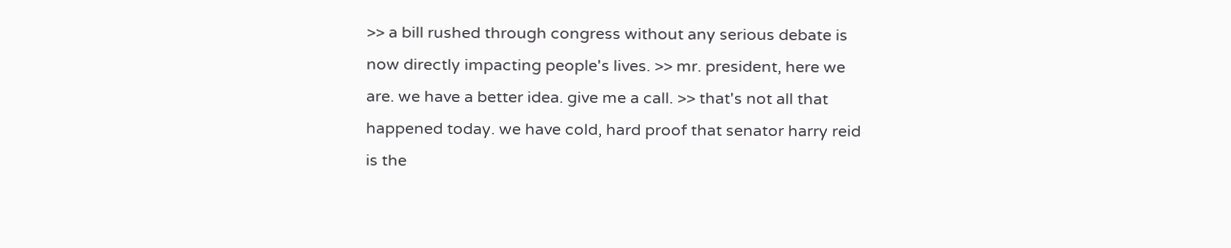>> a bill rushed through congress without any serious debate is now directly impacting people's lives. >> mr. president, here we are. we have a better idea. give me a call. >> that's not all that happened today. we have cold, hard proof that senator harry reid is the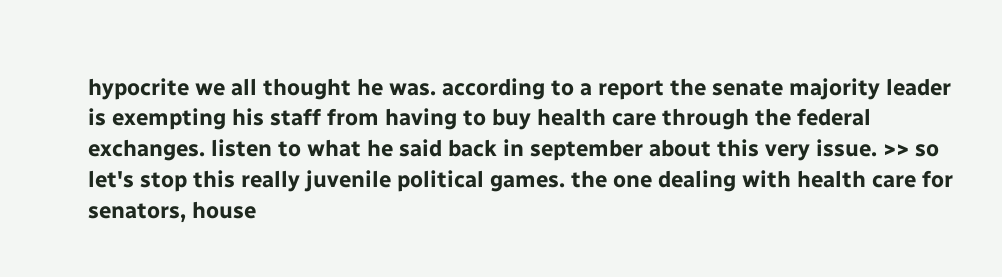hypocrite we all thought he was. according to a report the senate majority leader is exempting his staff from having to buy health care through the federal exchanges. listen to what he said back in september about this very issue. >> so let's stop this really juvenile political games. the one dealing with health care for senators, house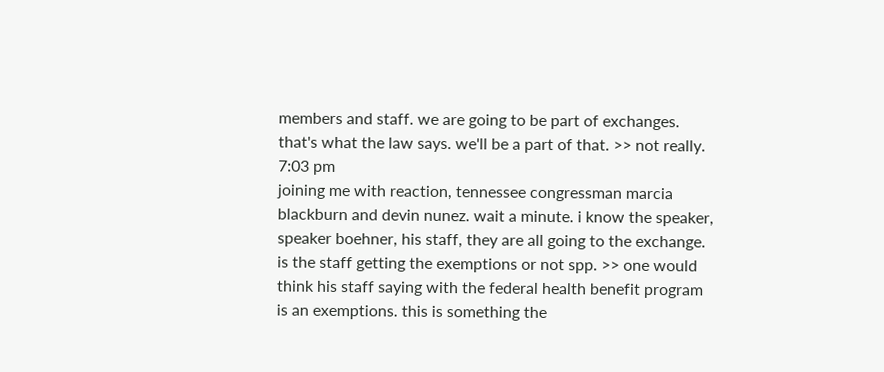members and staff. we are going to be part of exchanges. that's what the law says. we'll be a part of that. >> not really.
7:03 pm
joining me with reaction, tennessee congressman marcia blackburn and devin nunez. wait a minute. i know the speaker, speaker boehner, his staff, they are all going to the exchange. is the staff getting the exemptions or not spp. >> one would think his staff saying with the federal health benefit program is an exemptions. this is something the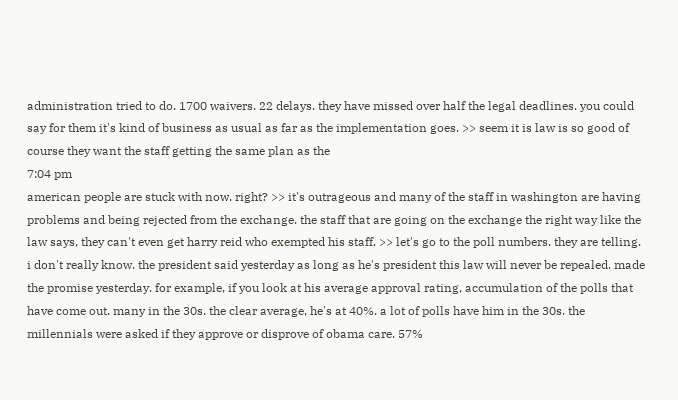administration tried to do. 1700 waivers. 22 delays. they have missed over half the legal deadlines. you could say for them it's kind of business as usual as far as the implementation goes. >> seem it is law is so good of course they want the staff getting the same plan as the
7:04 pm
american people are stuck with now. right? >> it's outrageous and many of the staff in washington are having problems and being rejected from the exchange. the staff that are going on the exchange the right way like the law says, they can't even get harry reid who exempted his staff. >> let's go to the poll numbers. they are telling. i don't really know. the president said yesterday as long as he's president this law will never be repealed. made the promise yesterday. for example, if you look at his average approval rating, accumulation of the polls that have come out. many in the 30s. the clear average, he's at 40%. a lot of polls have him in the 30s. the millennials were asked if they approve or disprove of obama care. 57%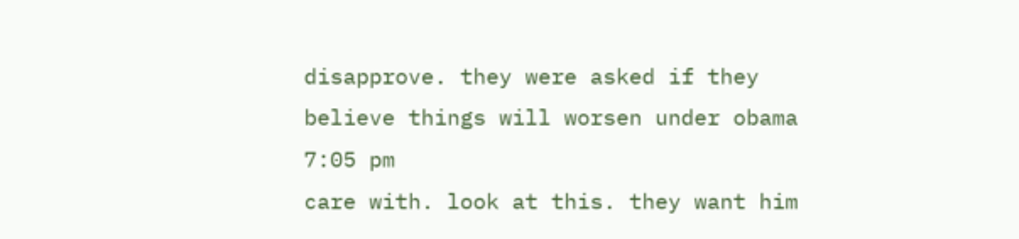disapprove. they were asked if they believe things will worsen under obama
7:05 pm
care with. look at this. they want him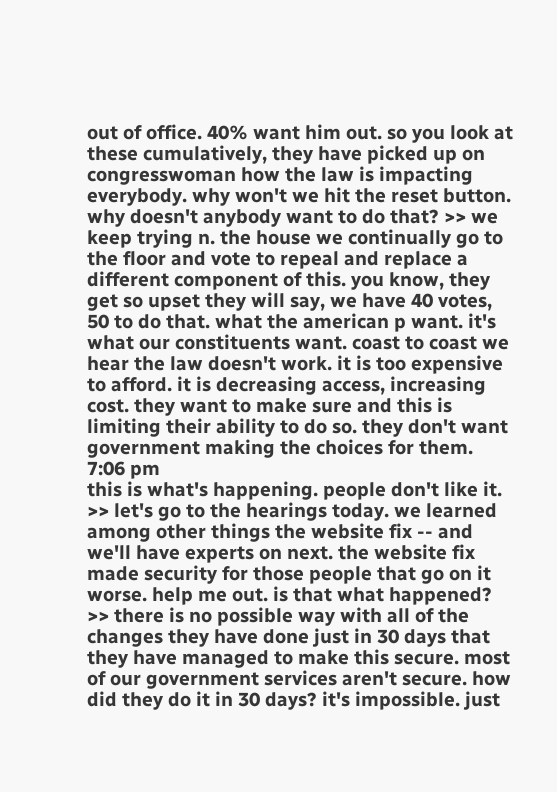out of office. 40% want him out. so you look at these cumulatively, they have picked up on congresswoman how the law is impacting everybody. why won't we hit the reset button. why doesn't anybody want to do that? >> we keep trying n. the house we continually go to the floor and vote to repeal and replace a different component of this. you know, they get so upset they will say, we have 40 votes, 50 to do that. what the american p want. it's what our constituents want. coast to coast we hear the law doesn't work. it is too expensive to afford. it is decreasing access, increasing cost. they want to make sure and this is limiting their ability to do so. they don't want government making the choices for them.
7:06 pm
this is what's happening. people don't like it. >> let's go to the hearings today. we learned among other things the website fix -- and we'll have experts on next. the website fix made security for those people that go on it worse. help me out. is that what happened? >> there is no possible way with all of the changes they have done just in 30 days that they have managed to make this secure. most of our government services aren't secure. how did they do it in 30 days? it's impossible. just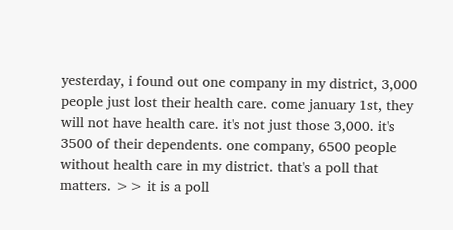yesterday, i found out one company in my district, 3,000 people just lost their health care. come january 1st, they will not have health care. it's not just those 3,000. it's 3500 of their dependents. one company, 6500 people without health care in my district. that's a poll that matters. >> it is a poll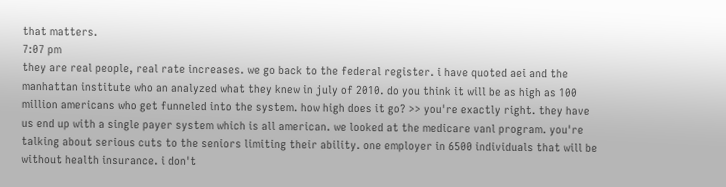that matters.
7:07 pm
they are real people, real rate increases. we go back to the federal register. i have quoted aei and the manhattan institute who an analyzed what they knew in july of 2010. do you think it will be as high as 100 million americans who get funneled into the system. how high does it go? >> you're exactly right. they have us end up with a single payer system which is all american. we looked at the medicare vanl program. you're talking about serious cuts to the seniors limiting their ability. one employer in 6500 individuals that will be without health insurance. i don't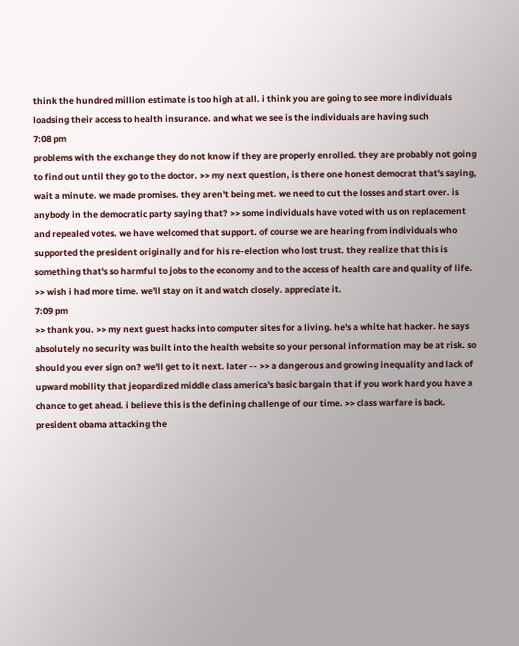think the hundred million estimate is too high at all. i think you are going to see more individuals loadsing their access to health insurance. and what we see is the individuals are having such
7:08 pm
problems with the exchange they do not know if they are properly enrolled. they are probably not going to find out until they go to the doctor. >> my next question, is there one honest democrat that's saying, wait a minute. we made promises. they aren't being met. we need to cut the losses and start over. is anybody in the democratic party saying that? >> some individuals have voted with us on replacement and repealed votes. we have welcomed that support. of course we are hearing from individuals who supported the president originally and for his re-election who lost trust. they realize that this is something that's so harmful to jobs to the economy and to the access of health care and quality of life. >> wish i had more time. we'll stay on it and watch closely. appreciate it.
7:09 pm
>> thank you. >> my next guest hacks into computer sites for a living. he's a white hat hacker. he says absolutely no security was built into the health website so your personal information may be at risk. so should you ever sign on? we'll get to it next. later -- >> a dangerous and growing inequality and lack of upward mobility that jeopardized middle class america's basic bargain that if you work hard you have a chance to get ahead. i believe this is the defining challenge of our time. >> class warfare is back. president obama attacking the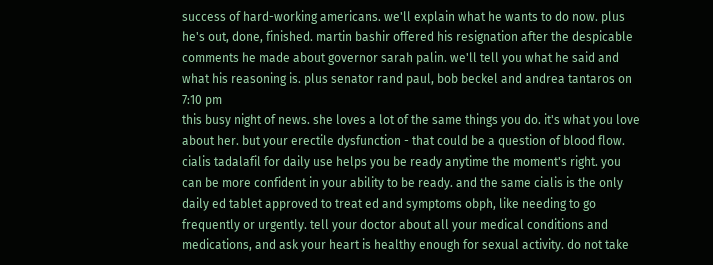success of hard-working americans. we'll explain what he wants to do now. plus he's out, done, finished. martin bashir offered his resignation after the despicable comments he made about governor sarah palin. we'll tell you what he said and what his reasoning is. plus senator rand paul, bob beckel and andrea tantaros on
7:10 pm
this busy night of news. she loves a lot of the same things you do. it's what you love about her. but your erectile dysfunction - that could be a question of blood flow. cialis tadalafil for daily use helps you be ready anytime the moment's right. you can be more confident in your ability to be ready. and the same cialis is the only daily ed tablet approved to treat ed and symptoms obph, like needing to go frequently or urgently. tell your doctor about all your medical conditions and medications, and ask your heart is healthy enough for sexual activity. do not take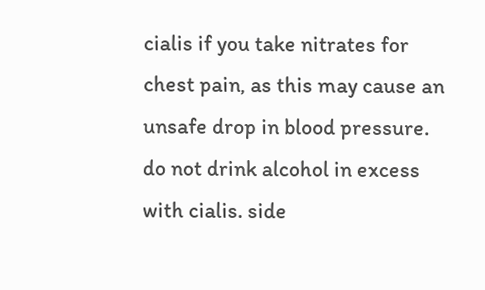cialis if you take nitrates for chest pain, as this may cause an unsafe drop in blood pressure. do not drink alcohol in excess with cialis. side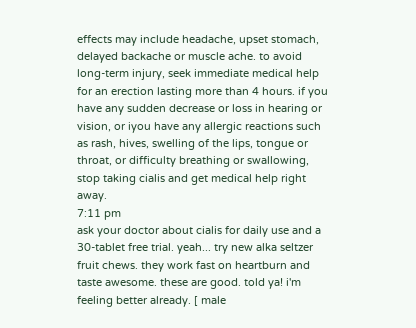effects may include headache, upset stomach, delayed backache or muscle ache. to avoid long-term injury, seek immediate medical help for an erection lasting more than 4 hours. if you have any sudden decrease or loss in hearing or vision, or iyou have any allergic reactions such as rash, hives, swelling of the lips, tongue or throat, or difficulty breathing or swallowing, stop taking cialis and get medical help right away.
7:11 pm
ask your doctor about cialis for daily use and a 30-tablet free trial. yeah... try new alka seltzer fruit chews. they work fast on heartburn and taste awesome. these are good. told ya! i'm feeling better already. [ male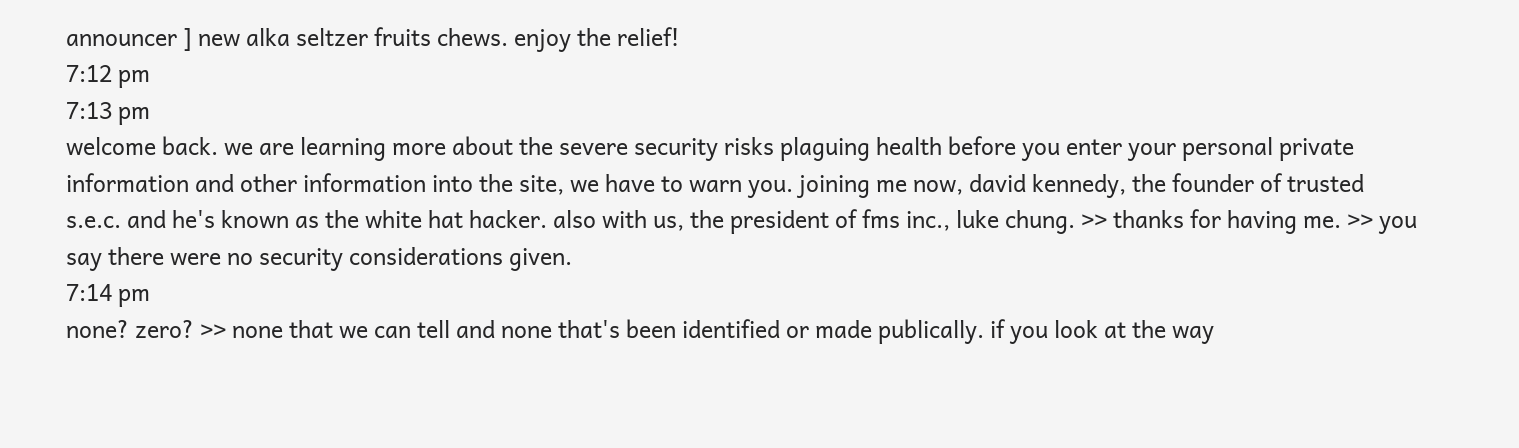announcer ] new alka seltzer fruits chews. enjoy the relief!
7:12 pm
7:13 pm
welcome back. we are learning more about the severe security risks plaguing health before you enter your personal private information and other information into the site, we have to warn you. joining me now, david kennedy, the founder of trusted s.e.c. and he's known as the white hat hacker. also with us, the president of fms inc., luke chung. >> thanks for having me. >> you say there were no security considerations given.
7:14 pm
none? zero? >> none that we can tell and none that's been identified or made publically. if you look at the way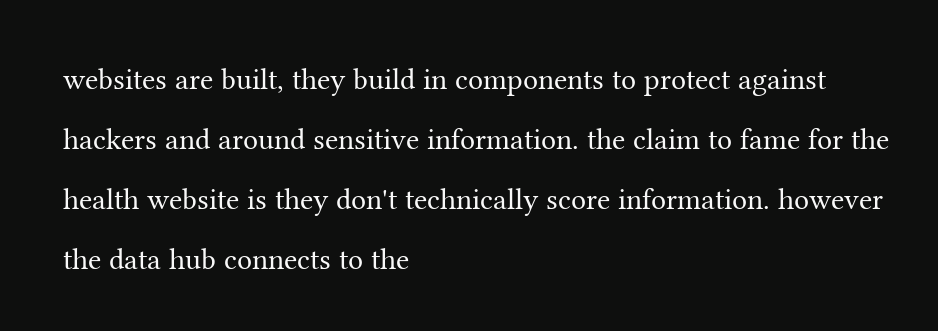websites are built, they build in components to protect against hackers and around sensitive information. the claim to fame for the health website is they don't technically score information. however the data hub connects to the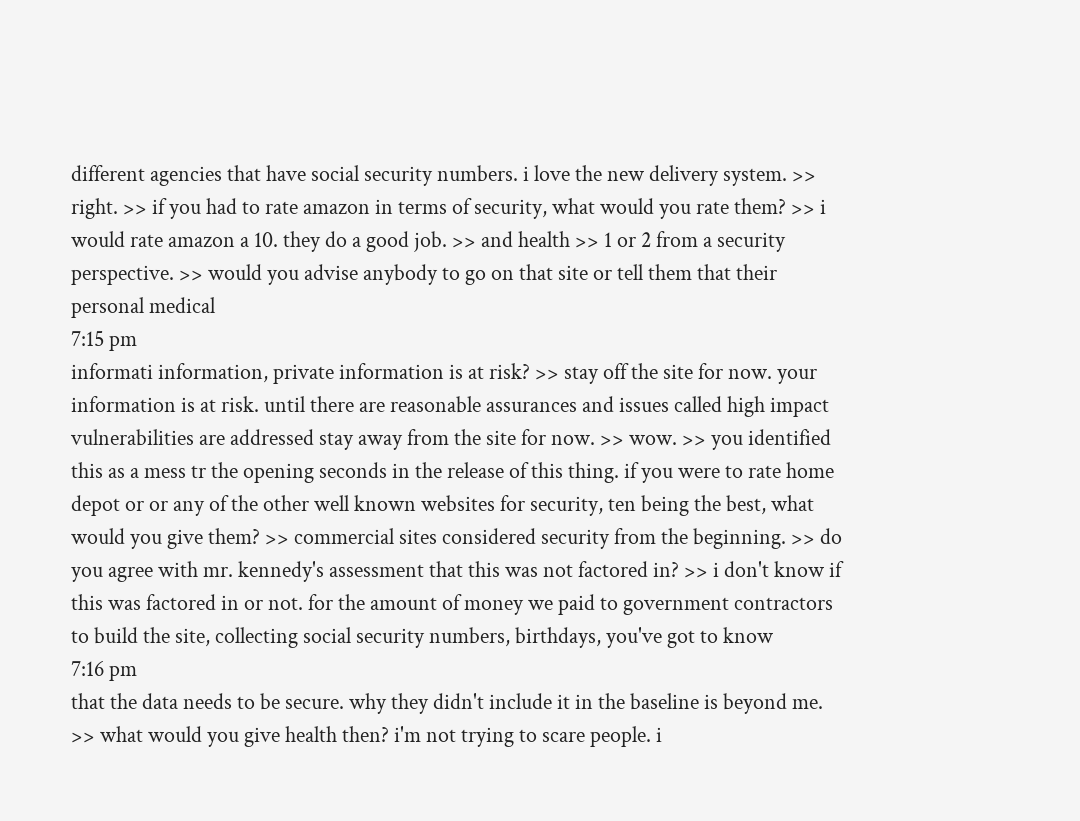different agencies that have social security numbers. i love the new delivery system. >> right. >> if you had to rate amazon in terms of security, what would you rate them? >> i would rate amazon a 10. they do a good job. >> and health >> 1 or 2 from a security perspective. >> would you advise anybody to go on that site or tell them that their personal medical
7:15 pm
informati information, private information is at risk? >> stay off the site for now. your information is at risk. until there are reasonable assurances and issues called high impact vulnerabilities are addressed stay away from the site for now. >> wow. >> you identified this as a mess tr the opening seconds in the release of this thing. if you were to rate home depot or or any of the other well known websites for security, ten being the best, what would you give them? >> commercial sites considered security from the beginning. >> do you agree with mr. kennedy's assessment that this was not factored in? >> i don't know if this was factored in or not. for the amount of money we paid to government contractors to build the site, collecting social security numbers, birthdays, you've got to know
7:16 pm
that the data needs to be secure. why they didn't include it in the baseline is beyond me. >> what would you give health then? i'm not trying to scare people. i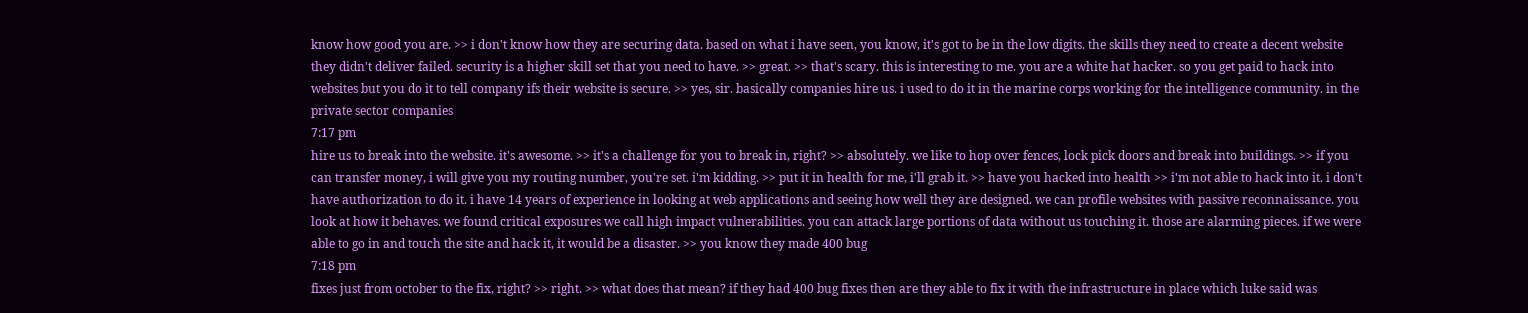know how good you are. >> i don't know how they are securing data. based on what i have seen, you know, it's got to be in the low digits. the skills they need to create a decent website they didn't deliver failed. security is a higher skill set that you need to have. >> great. >> that's scary. this is interesting to me. you are a white hat hacker. so you get paid to hack into websites but you do it to tell company ifs their website is secure. >> yes, sir. basically companies hire us. i used to do it in the marine corps working for the intelligence community. in the private sector companies
7:17 pm
hire us to break into the website. it's awesome. >> it's a challenge for you to break in, right? >> absolutely. we like to hop over fences, lock pick doors and break into buildings. >> if you can transfer money, i will give you my routing number, you're set. i'm kidding. >> put it in health for me, i'll grab it. >> have you hacked into health >> i'm not able to hack into it. i don't have authorization to do it. i have 14 years of experience in looking at web applications and seeing how well they are designed. we can profile websites with passive reconnaissance. you look at how it behaves. we found critical exposures we call high impact vulnerabilities. you can attack large portions of data without us touching it. those are alarming pieces. if we were able to go in and touch the site and hack it, it would be a disaster. >> you know they made 400 bug
7:18 pm
fixes just from october to the fix, right? >> right. >> what does that mean? if they had 400 bug fixes then are they able to fix it with the infrastructure in place which luke said was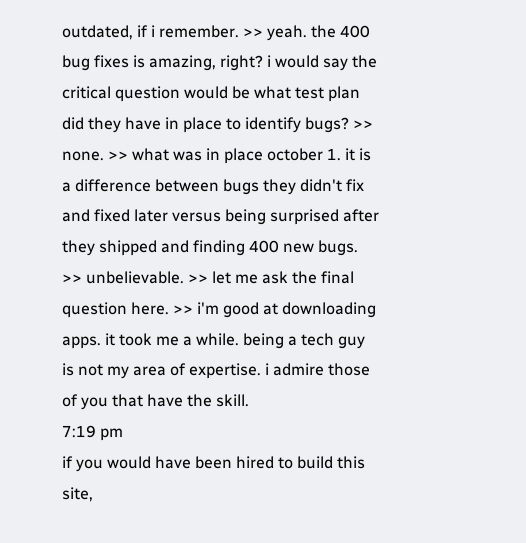outdated, if i remember. >> yeah. the 400 bug fixes is amazing, right? i would say the critical question would be what test plan did they have in place to identify bugs? >> none. >> what was in place october 1. it is a difference between bugs they didn't fix and fixed later versus being surprised after they shipped and finding 400 new bugs. >> unbelievable. >> let me ask the final question here. >> i'm good at downloading apps. it took me a while. being a tech guy is not my area of expertise. i admire those of you that have the skill.
7:19 pm
if you would have been hired to build this site,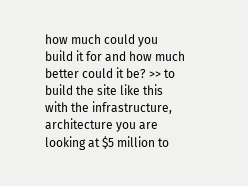how much could you build it for and how much better could it be? >> to build the site like this with the infrastructure, architecture you are looking at $5 million to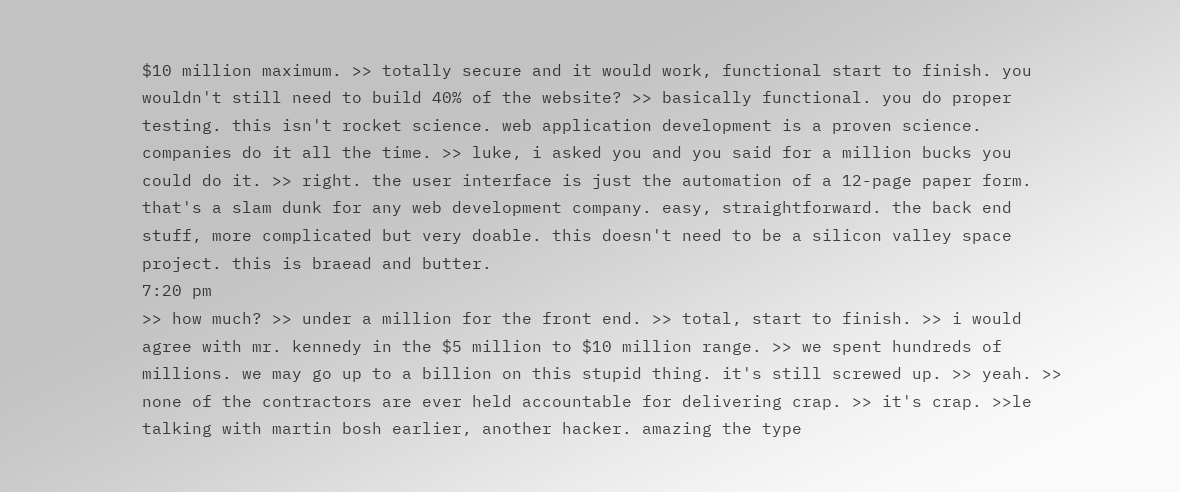$10 million maximum. >> totally secure and it would work, functional start to finish. you wouldn't still need to build 40% of the website? >> basically functional. you do proper testing. this isn't rocket science. web application development is a proven science. companies do it all the time. >> luke, i asked you and you said for a million bucks you could do it. >> right. the user interface is just the automation of a 12-page paper form. that's a slam dunk for any web development company. easy, straightforward. the back end stuff, more complicated but very doable. this doesn't need to be a silicon valley space project. this is braead and butter.
7:20 pm
>> how much? >> under a million for the front end. >> total, start to finish. >> i would agree with mr. kennedy in the $5 million to $10 million range. >> we spent hundreds of millions. we may go up to a billion on this stupid thing. it's still screwed up. >> yeah. >> none of the contractors are ever held accountable for delivering crap. >> it's crap. >>le talking with martin bosh earlier, another hacker. amazing the type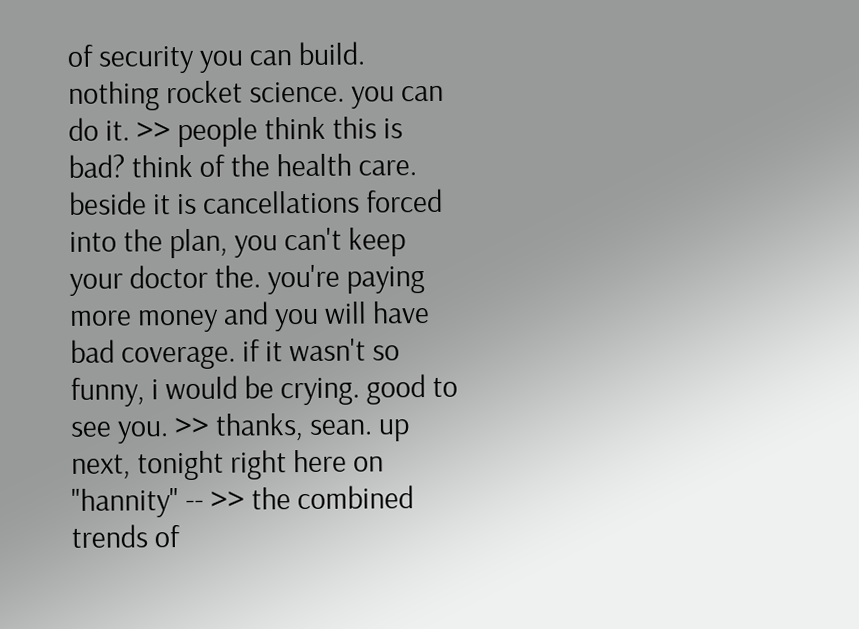of security you can build. nothing rocket science. you can do it. >> people think this is bad? think of the health care. beside it is cancellations forced into the plan, you can't keep your doctor the. you're paying more money and you will have bad coverage. if it wasn't so funny, i would be crying. good to see you. >> thanks, sean. up next, tonight right here on "hannity" -- >> the combined trends of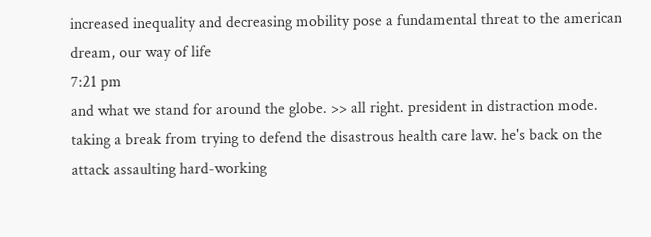increased inequality and decreasing mobility pose a fundamental threat to the american dream, our way of life
7:21 pm
and what we stand for around the globe. >> all right. president in distraction mode. taking a break from trying to defend the disastrous health care law. he's back on the attack assaulting hard-working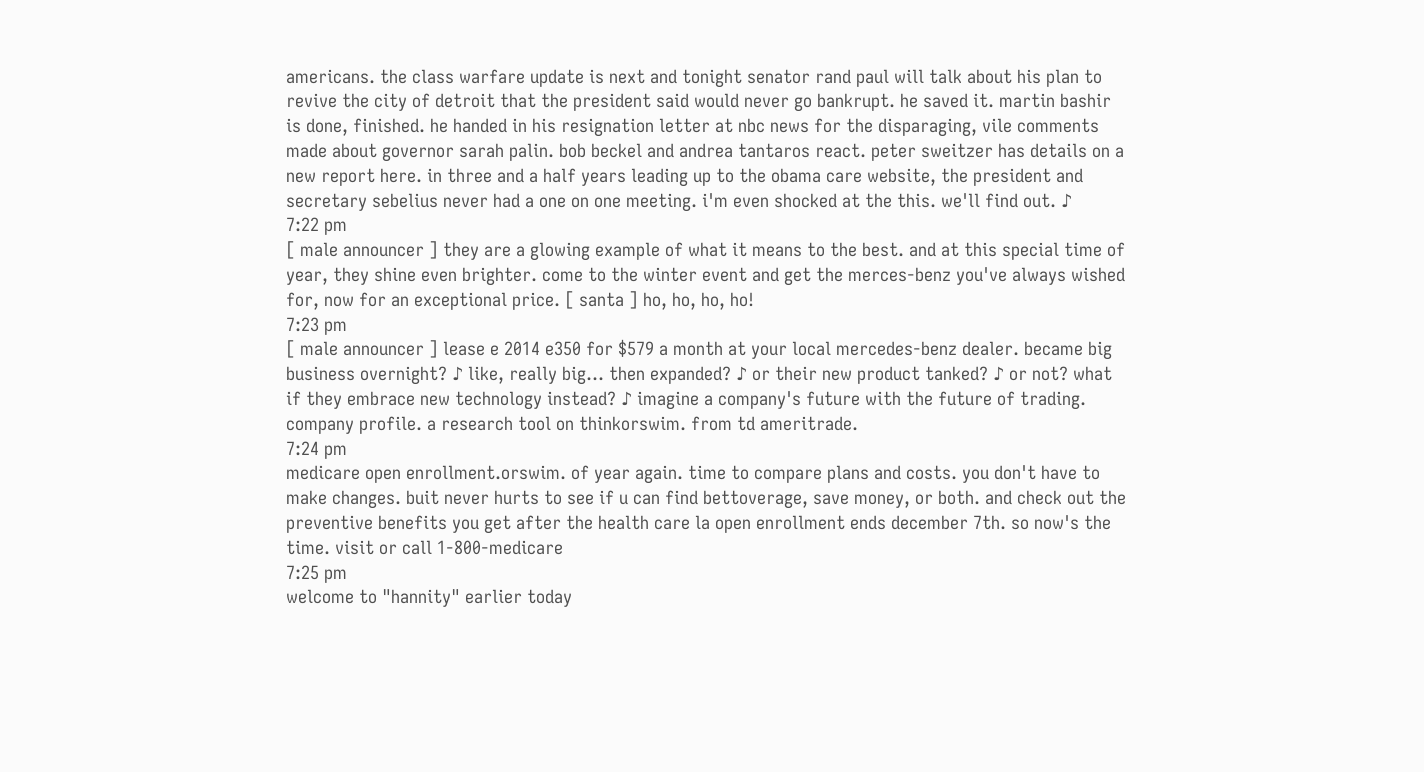americans. the class warfare update is next and tonight senator rand paul will talk about his plan to revive the city of detroit that the president said would never go bankrupt. he saved it. martin bashir is done, finished. he handed in his resignation letter at nbc news for the disparaging, vile comments made about governor sarah palin. bob beckel and andrea tantaros react. peter sweitzer has details on a new report here. in three and a half years leading up to the obama care website, the president and secretary sebelius never had a one on one meeting. i'm even shocked at the this. we'll find out. ♪
7:22 pm
[ male announcer ] they are a glowing example of what it means to the best. and at this special time of year, they shine even brighter. come to the winter event and get the merces-benz you've always wished for, now for an exceptional price. [ santa ] ho, ho, ho, ho!
7:23 pm
[ male announcer ] lease e 2014 e350 for $579 a month at your local mercedes-benz dealer. became big business overnight? ♪ like, really big... then expanded? ♪ or their new product tanked? ♪ or not? what if they embrace new technology instead? ♪ imagine a company's future with the future of trading. company profile. a research tool on thinkorswim. from td ameritrade.
7:24 pm
medicare open enrollment.orswim. of year again. time to compare plans and costs. you don't have to make changes. buit never hurts to see if u can find bettoverage, save money, or both. and check out the preventive benefits you get after the health care la open enrollment ends december 7th. so now's the time. visit or call 1-800-medicare
7:25 pm
welcome to "hannity" earlier today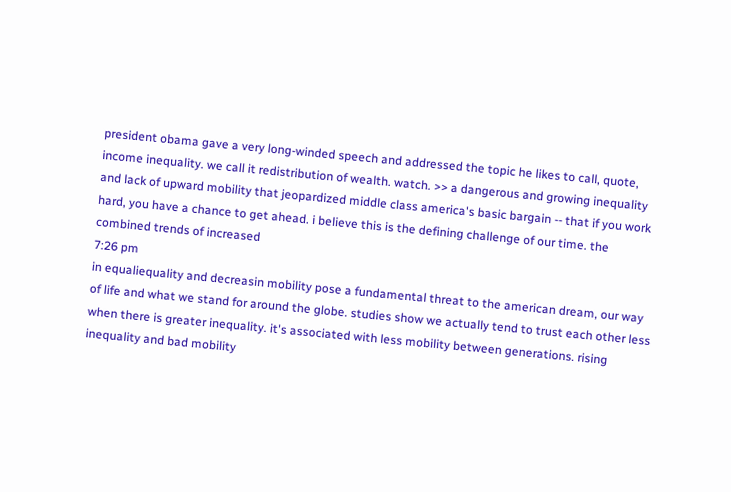president obama gave a very long-winded speech and addressed the topic he likes to call, quote, income inequality. we call it redistribution of wealth. watch. >> a dangerous and growing inequality and lack of upward mobility that jeopardized middle class america's basic bargain -- that if you work hard, you have a chance to get ahead. i believe this is the defining challenge of our time. the combined trends of increased
7:26 pm
in equaliequality and decreasin mobility pose a fundamental threat to the american dream, our way of life and what we stand for around the globe. studies show we actually tend to trust each other less when there is greater inequality. it's associated with less mobility between generations. rising inequality and bad mobility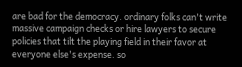are bad for the democracy. ordinary folks can't write massive campaign checks or hire lawyers to secure policies that tilt the playing field in their favor at everyone else's expense. so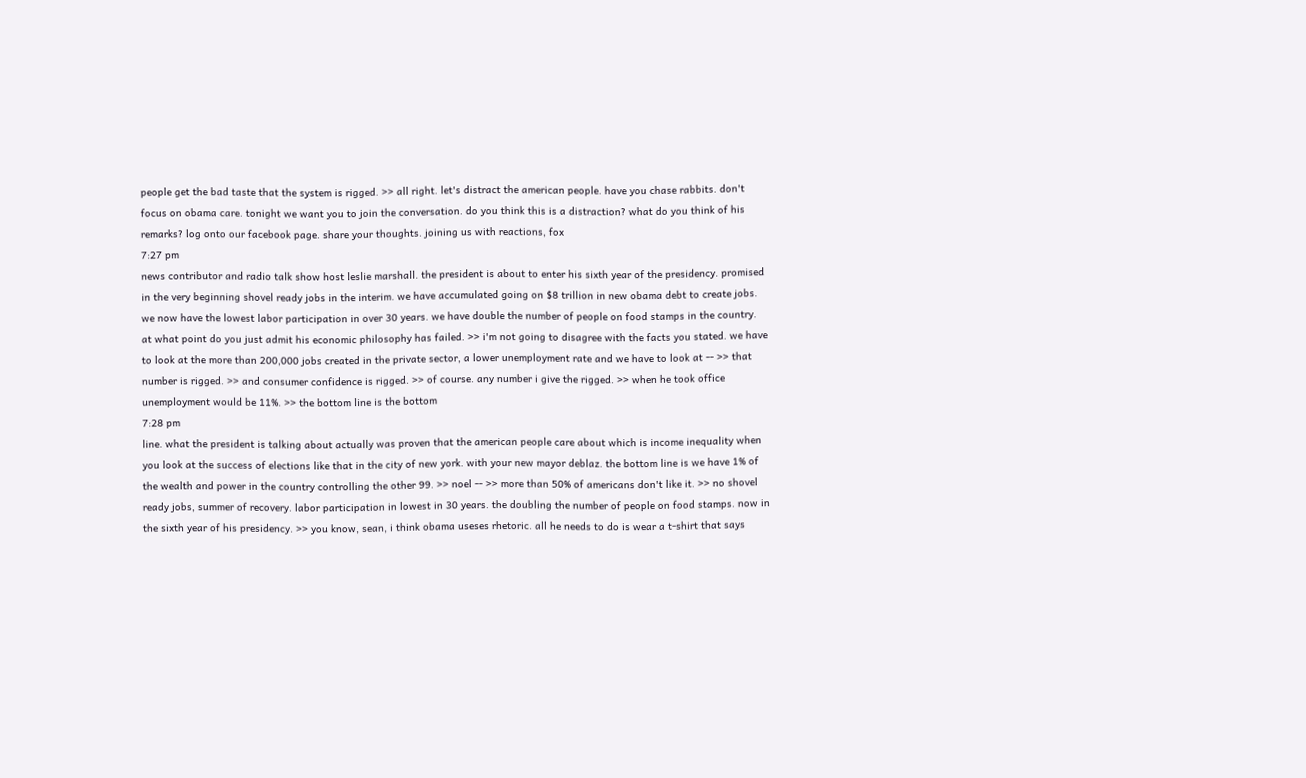people get the bad taste that the system is rigged. >> all right. let's distract the american people. have you chase rabbits. don't focus on obama care. tonight we want you to join the conversation. do you think this is a distraction? what do you think of his remarks? log onto our facebook page. share your thoughts. joining us with reactions, fox
7:27 pm
news contributor and radio talk show host leslie marshall. the president is about to enter his sixth year of the presidency. promised in the very beginning shovel ready jobs in the interim. we have accumulated going on $8 trillion in new obama debt to create jobs. we now have the lowest labor participation in over 30 years. we have double the number of people on food stamps in the country. at what point do you just admit his economic philosophy has failed. >> i'm not going to disagree with the facts you stated. we have to look at the more than 200,000 jobs created in the private sector, a lower unemployment rate and we have to look at -- >> that number is rigged. >> and consumer confidence is rigged. >> of course. any number i give the rigged. >> when he took office unemployment would be 11%. >> the bottom line is the bottom
7:28 pm
line. what the president is talking about actually was proven that the american people care about which is income inequality when you look at the success of elections like that in the city of new york. with your new mayor deblaz. the bottom line is we have 1% of the wealth and power in the country controlling the other 99. >> noel -- >> more than 50% of americans don't like it. >> no shovel ready jobs, summer of recovery. labor participation in lowest in 30 years. the doubling the number of people on food stamps. now in the sixth year of his presidency. >> you know, sean, i think obama useses rhetoric. all he needs to do is wear a t-shirt that says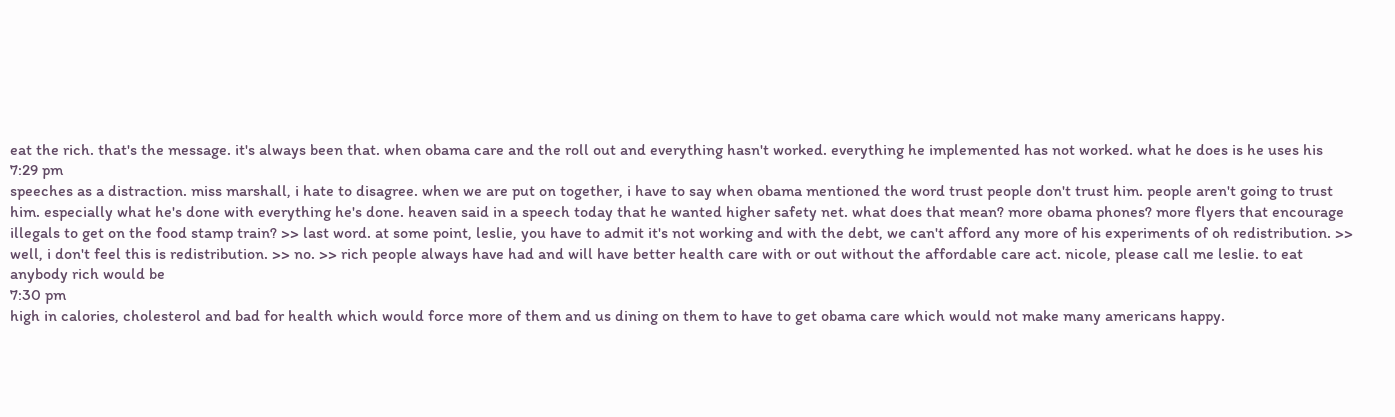eat the rich. that's the message. it's always been that. when obama care and the roll out and everything hasn't worked. everything he implemented has not worked. what he does is he uses his
7:29 pm
speeches as a distraction. miss marshall, i hate to disagree. when we are put on together, i have to say when obama mentioned the word trust people don't trust him. people aren't going to trust him. especially what he's done with everything he's done. heaven said in a speech today that he wanted higher safety net. what does that mean? more obama phones? more flyers that encourage illegals to get on the food stamp train? >> last word. at some point, leslie, you have to admit it's not working and with the debt, we can't afford any more of his experiments of oh redistribution. >> well, i don't feel this is redistribution. >> no. >> rich people always have had and will have better health care with or out without the affordable care act. nicole, please call me leslie. to eat anybody rich would be
7:30 pm
high in calories, cholesterol and bad for health which would force more of them and us dining on them to have to get obama care which would not make many americans happy.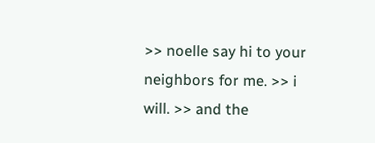>> noelle say hi to your neighbors for me. >> i will. >> and the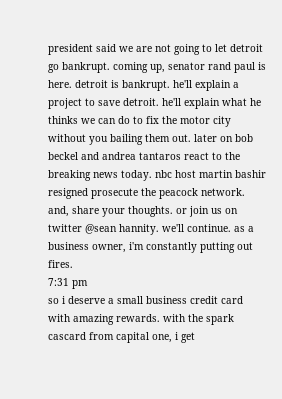president said we are not going to let detroit go bankrupt. coming up, senator rand paul is here. detroit is bankrupt. he'll explain a project to save detroit. he'll explain what he thinks we can do to fix the motor city without you bailing them out. later on bob beckel and andrea tantaros react to the breaking news today. nbc host martin bashir resigned prosecute the peacock network. and, share your thoughts. or join us on twitter @sean hannity. we'll continue. as a business owner, i'm constantly putting out fires.
7:31 pm
so i deserve a small business credit card with amazing rewards. with the spark cascard from capital one, i get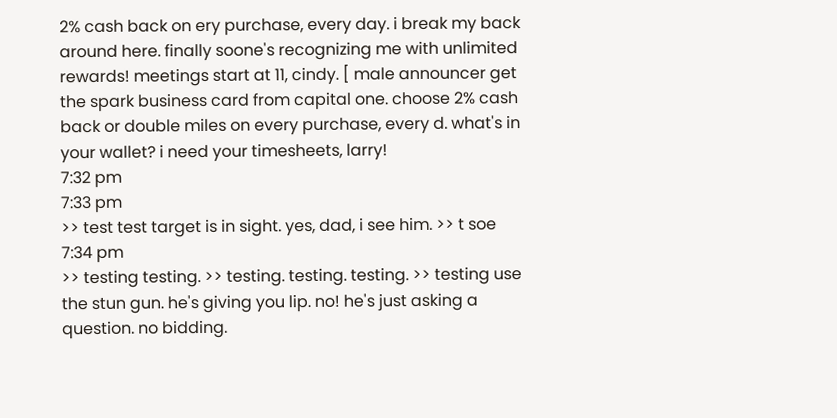2% cash back on ery purchase, every day. i break my back around here. finally soone's recognizing me with unlimited rewards! meetings start at 11, cindy. [ male announcer get the spark business card from capital one. choose 2% cash back or double miles on every purchase, every d. what's in your wallet? i need your timesheets, larry!
7:32 pm
7:33 pm
>> test test target is in sight. yes, dad, i see him. >> t soe
7:34 pm
>> testing testing. >> testing. testing. testing. >> testing use the stun gun. he's giving you lip. no! he's just asking a question. no bidding.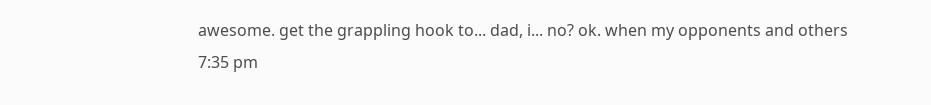awesome. get the grappling hook to... dad, i... no? ok. when my opponents and others
7:35 pm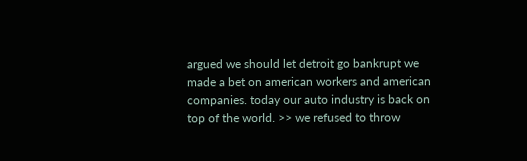argued we should let detroit go bankrupt we made a bet on american workers and american companies. today our auto industry is back on top of the world. >> we refused to throw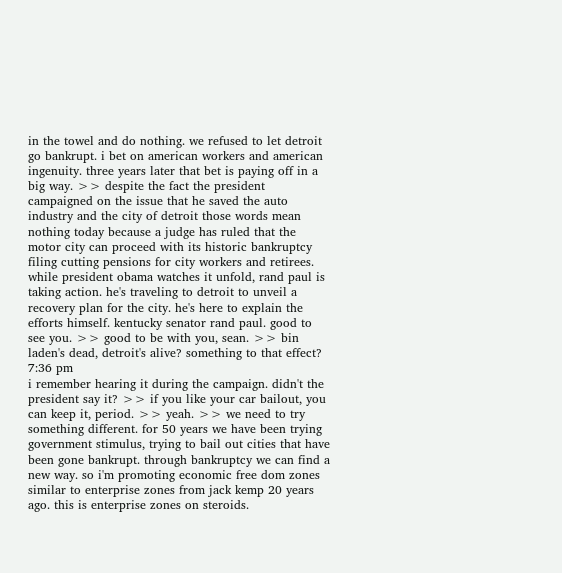in the towel and do nothing. we refused to let detroit go bankrupt. i bet on american workers and american ingenuity. three years later that bet is paying off in a big way. >> despite the fact the president campaigned on the issue that he saved the auto industry and the city of detroit those words mean nothing today because a judge has ruled that the motor city can proceed with its historic bankruptcy filing cutting pensions for city workers and retirees. while president obama watches it unfold, rand paul is taking action. he's traveling to detroit to unveil a recovery plan for the city. he's here to explain the efforts himself. kentucky senator rand paul. good to see you. >> good to be with you, sean. >> bin laden's dead, detroit's alive? something to that effect?
7:36 pm
i remember hearing it during the campaign. didn't the president say it? >> if you like your car bailout, you can keep it, period. >> yeah. >> we need to try something different. for 50 years we have been trying government stimulus, trying to bail out cities that have been gone bankrupt. through bankruptcy we can find a new way. so i'm promoting economic free dom zones similar to enterprise zones from jack kemp 20 years ago. this is enterprise zones on steroids.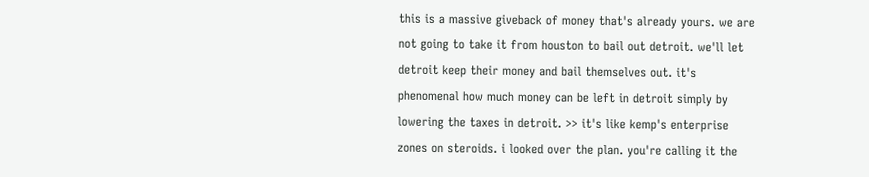this is a massive giveback of money that's already yours. we are not going to take it from houston to bail out detroit. we'll let detroit keep their money and bail themselves out. it's phenomenal how much money can be left in detroit simply by lowering the taxes in detroit. >> it's like kemp's enterprise zones on steroids. i looked over the plan. you're calling it the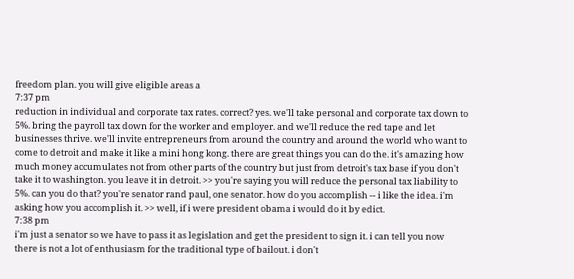freedom plan. you will give eligible areas a
7:37 pm
reduction in individual and corporate tax rates. correct? yes. we'll take personal and corporate tax down to 5%. bring the payroll tax down for the worker and employer. and we'll reduce the red tape and let businesses thrive. we'll invite entrepreneurs from around the country and around the world who want to come to detroit and make it like a mini hong kong. there are great things you can do the. it's amazing how much money accumulates not from other parts of the country but just from detroit's tax base if you don't take it to washington. you leave it in detroit. >> you're saying you will reduce the personal tax liability to 5%. can you do that? you're senator rand paul, one senator. how do you accomplish -- i like the idea. i'm asking how you accomplish it. >> well, if i were president obama i would do it by edict.
7:38 pm
i'm just a senator so we have to pass it as legislation and get the president to sign it. i can tell you now there is not a lot of enthusiasm for the traditional type of bailout. i don't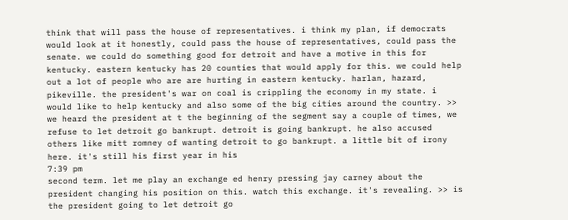think that will pass the house of representatives. i think my plan, if democrats would look at it honestly, could pass the house of representatives, could pass the senate. we could do something good for detroit and have a motive in this for kentucky. eastern kentucky has 20 counties that would apply for this. we could help out a lot of people who are are hurting in eastern kentucky. harlan, hazard, pikeville. the president's war on coal is crippling the economy in my state. i would like to help kentucky and also some of the big cities around the country. >> we heard the president at t the beginning of the segment say a couple of times, we refuse to let detroit go bankrupt. detroit is going bankrupt. he also accused others like mitt romney of wanting detroit to go bankrupt. a little bit of irony here. it's still his first year in his
7:39 pm
second term. let me play an exchange ed henry pressing jay carney about the president changing his position on this. watch this exchange. it's revealing. >> is the president going to let detroit go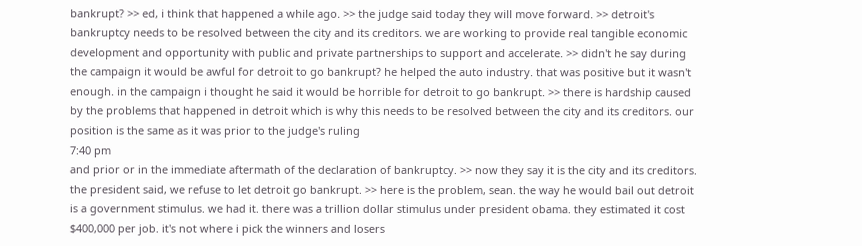bankrupt? >> ed, i think that happened a while ago. >> the judge said today they will move forward. >> detroit's bankruptcy needs to be resolved between the city and its creditors. we are working to provide real tangible economic development and opportunity with public and private partnerships to support and accelerate. >> didn't he say during the campaign it would be awful for detroit to go bankrupt? he helped the auto industry. that was positive but it wasn't enough. in the campaign i thought he said it would be horrible for detroit to go bankrupt. >> there is hardship caused by the problems that happened in detroit which is why this needs to be resolved between the city and its creditors. our position is the same as it was prior to the judge's ruling
7:40 pm
and prior or in the immediate aftermath of the declaration of bankruptcy. >> now they say it is the city and its creditors. the president said, we refuse to let detroit go bankrupt. >> here is the problem, sean. the way he would bail out detroit is a government stimulus. we had it. there was a trillion dollar stimulus under president obama. they estimated it cost $400,000 per job. it's not where i pick the winners and losers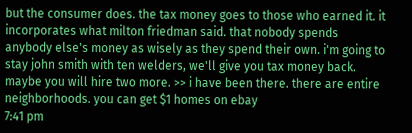but the consumer does. the tax money goes to those who earned it. it incorporates what milton friedman said. that nobody spends anybody else's money as wisely as they spend their own. i'm going to stay john smith with ten welders, we'll give you tax money back. maybe you will hire two more. >> i have been there. there are entire neighborhoods. you can get $1 homes on ebay
7:41 pm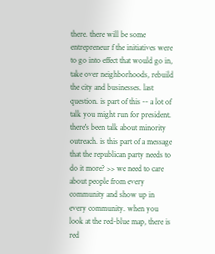there. there will be some entrepreneur f the initiatives were to go into effect that would go in, take over neighborhoods, rebuild the city and businesses. last question. is part of this -- a lot of talk you might run for president. there's been talk about minority outreach. is this part of a message that the republican party needs to do it more? >> we need to care about people from every community and show up in every community. when you look at the red-blue map, there is red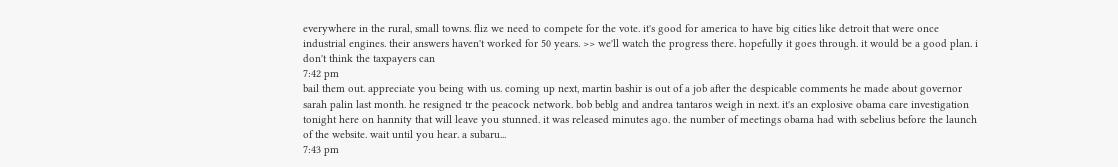everywhere in the rural, small towns. fliz we need to compete for the vote. it's good for america to have big cities like detroit that were once industrial engines. their answers haven't worked for 50 years. >> we'll watch the progress there. hopefully it goes through. it would be a good plan. i don't think the taxpayers can
7:42 pm
bail them out. appreciate you being with us. coming up next, martin bashir is out of a job after the despicable comments he made about governor sarah palin last month. he resigned tr the peacock network. bob beblg and andrea tantaros weigh in next. it's an explosive obama care investigation tonight here on hannity that will leave you stunned. it was released minutes ago. the number of meetings obama had with sebelius before the launch of the website. wait until you hear. a subaru...
7:43 pm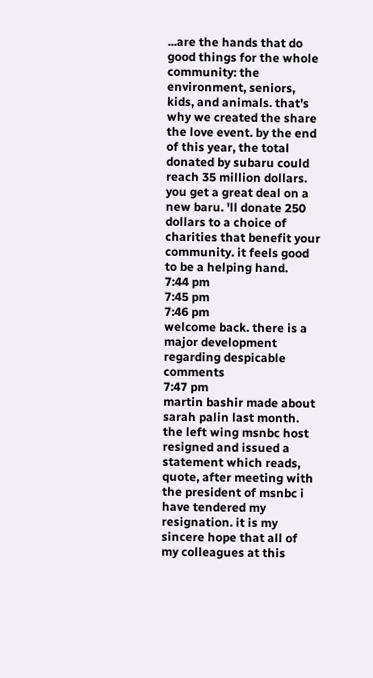...are the hands that do good things for the whole community: the environment, seniors, kids, and animals. that's why we created the share the love event. by the end of this year, the total donated by subaru could reach 35 million dollars. you get a great deal on a new baru. 'll donate 250 dollars to a choice of charities that benefit your community. it feels good to be a helping hand.
7:44 pm
7:45 pm
7:46 pm
welcome back. there is a major development regarding despicable comments
7:47 pm
martin bashir made about sarah palin last month. the left wing msnbc host resigned and issued a statement which reads, quote, after meeting with the president of msnbc i have tendered my resignation. it is my sincere hope that all of my colleagues at this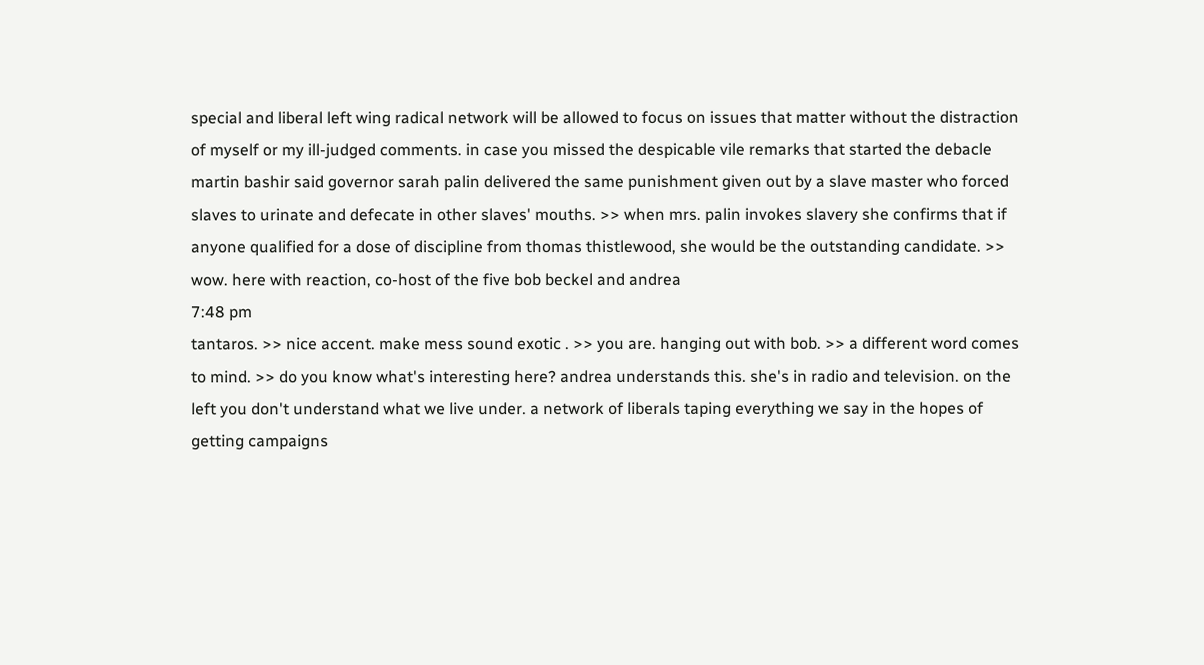special and liberal left wing radical network will be allowed to focus on issues that matter without the distraction of myself or my ill-judged comments. in case you missed the despicable vile remarks that started the debacle martin bashir said governor sarah palin delivered the same punishment given out by a slave master who forced slaves to urinate and defecate in other slaves' mouths. >> when mrs. palin invokes slavery she confirms that if anyone qualified for a dose of discipline from thomas thistlewood, she would be the outstanding candidate. >> wow. here with reaction, co-host of the five bob beckel and andrea
7:48 pm
tantaros. >> nice accent. make mess sound exotic . >> you are. hanging out with bob. >> a different word comes to mind. >> do you know what's interesting here? andrea understands this. she's in radio and television. on the left you don't understand what we live under. a network of liberals taping everything we say in the hopes of getting campaigns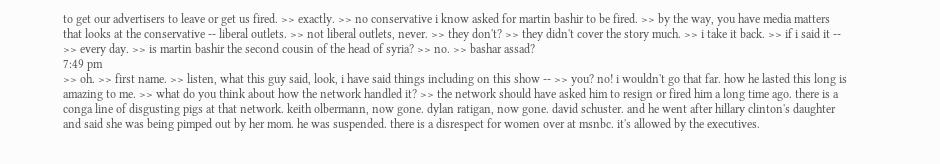to get our advertisers to leave or get us fired. >> exactly. >> no conservative i know asked for martin bashir to be fired. >> by the way, you have media matters that looks at the conservative -- liberal outlets. >> not liberal outlets, never. >> they don't? >> they didn't cover the story much. >> i take it back. >> if i said it -- >> every day. >> is martin bashir the second cousin of the head of syria? >> no. >> bashar assad?
7:49 pm
>> oh. >> first name. >> listen, what this guy said, look, i have said things including on this show -- >> you? no! i wouldn't go that far. how he lasted this long is amazing to me. >> what do you think about how the network handled it? >> the network should have asked him to resign or fired him a long time ago. there is a conga line of disgusting pigs at that network. keith olbermann, now gone. dylan ratigan, now gone. david schuster. and he went after hillary clinton's daughter and said she was being pimped out by her mom. he was suspended. there is a disrespect for women over at msnbc. it's allowed by the executives.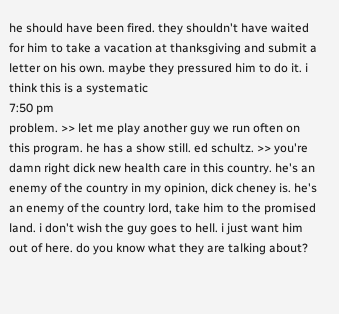he should have been fired. they shouldn't have waited for him to take a vacation at thanksgiving and submit a letter on his own. maybe they pressured him to do it. i think this is a systematic
7:50 pm
problem. >> let me play another guy we run often on this program. he has a show still. ed schultz. >> you're damn right dick new health care in this country. he's an enemy of the country in my opinion, dick cheney is. he's an enemy of the country lord, take him to the promised land. i don't wish the guy goes to hell. i just want him out of here. do you know what they are talking about?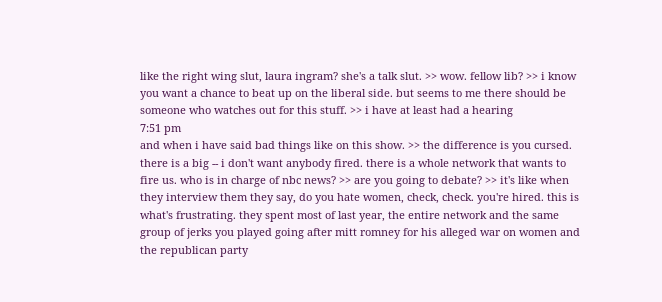like the right wing slut, laura ingram? she's a talk slut. >> wow. fellow lib? >> i know you want a chance to beat up on the liberal side. but seems to me there should be someone who watches out for this stuff. >> i have at least had a hearing
7:51 pm
and when i have said bad things like on this show. >> the difference is you cursed. there is a big -- i don't want anybody fired. there is a whole network that wants to fire us. who is in charge of nbc news? >> are you going to debate? >> it's like when they interview them they say, do you hate women, check, check. you're hired. this is what's frustrating. they spent most of last year, the entire network and the same group of jerks you played going after mitt romney for his alleged war on women and the republican party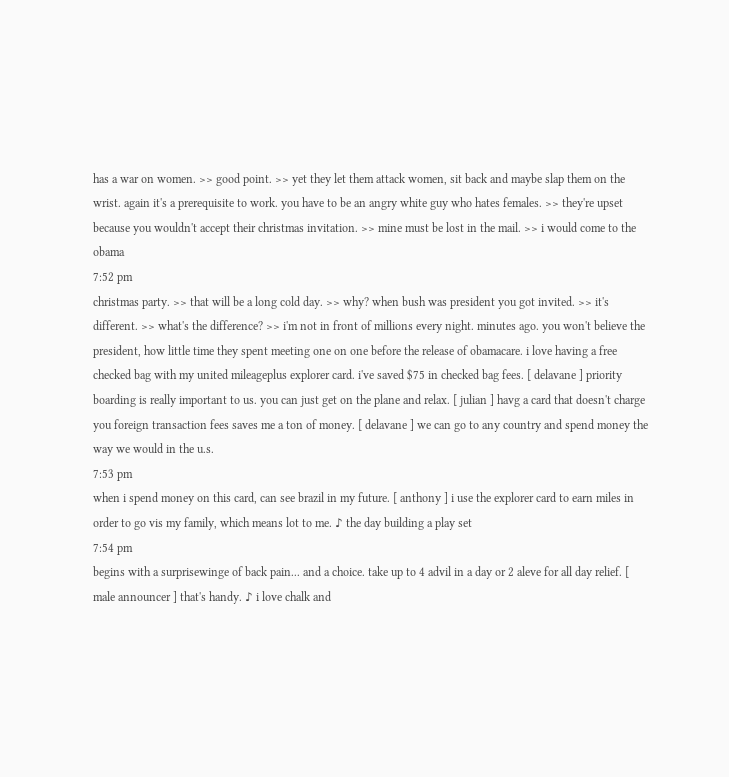has a war on women. >> good point. >> yet they let them attack women, sit back and maybe slap them on the wrist. again it's a prerequisite to work. you have to be an angry white guy who hates females. >> they're upset because you wouldn't accept their christmas invitation. >> mine must be lost in the mail. >> i would come to the obama
7:52 pm
christmas party. >> that will be a long cold day. >> why? when bush was president you got invited. >> it's different. >> what's the difference? >> i'm not in front of millions every night. minutes ago. you won't believe the president, how little time they spent meeting one on one before the release of obamacare. i love having a free checked bag with my united mileageplus explorer card. i've saved $75 in checked bag fees. [ delavane ] priority boarding is really important to us. you can just get on the plane and relax. [ julian ] havg a card that doesn't charge you foreign transaction fees saves me a ton of money. [ delavane ] we can go to any country and spend money the way we would in the u.s.
7:53 pm
when i spend money on this card, can see brazil in my future. [ anthony ] i use the explorer card to earn miles in order to go vis my family, which means lot to me. ♪ the day building a play set
7:54 pm
begins with a surprisewinge of back pain... and a choice. take up to 4 advil in a day or 2 aleve for all day relief. [ male announcer ] that's handy. ♪ i love chalk and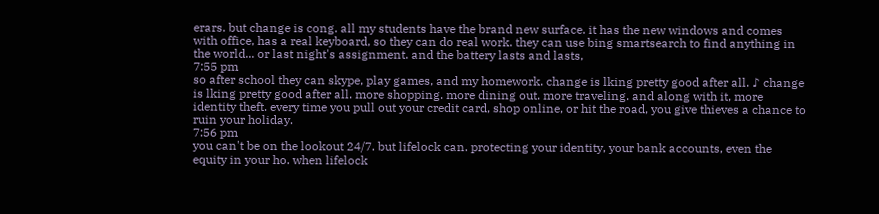erars. but change is cong. all my students have the brand new surface. it has the new windows and comes with office, has a real keyboard, so they can do real work. they can use bing smartsearch to find anything in the world... or last night's assignment. and the battery lasts and lasts,
7:55 pm
so after school they can skype, play games, and my homework. change is lking pretty good after all. ♪ change is lking pretty good after all. more shopping. more dining out. more traveling. and along with it, more identity theft. every time you pull out your credit card, shop online, or hit the road, you give thieves a chance to ruin your holiday.
7:56 pm
you can't be on the lookout 24/7. but lifelock can. protecting your identity, your bank accounts, even the equity in your ho. when lifelock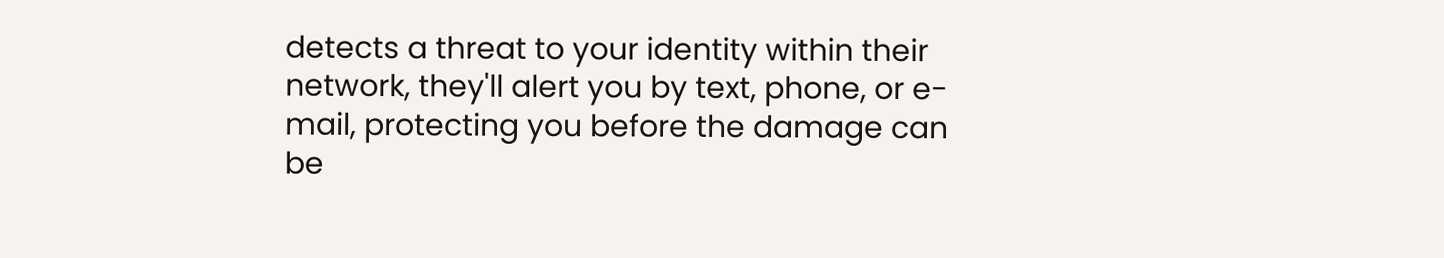detects a threat to your identity within their network, they'll alert you by text, phone, or e-mail, protecting you before the damage can be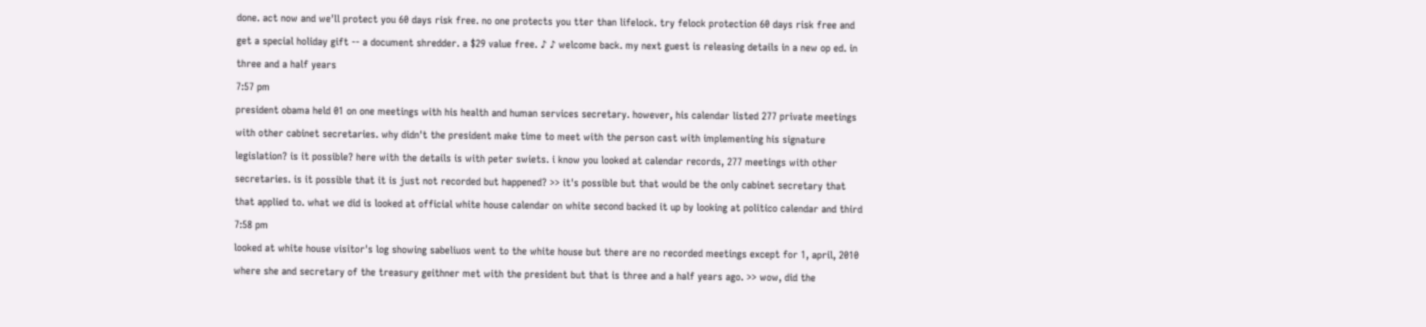done. act now and we'll protect you 60 days risk free. no one protects you tter than lifelock. try felock protection 60 days risk free and get a special holiday gift -- a document shredder. a $29 value free. ♪ ♪ welcome back. my next guest is releasing details in a new op ed. in three and a half years
7:57 pm
president obama held 01 on one meetings with his health and human services secretary. however, his calendar listed 277 private meetings with other cabinet secretaries. why didn't the president make time to meet with the person cast with implementing his signature legislation? is it possible? here with the details is with peter swiets. i know you looked at calendar records, 277 meetings with other secretaries. is it possible that it is just not recorded but happened? >> it's possible but that would be the only cabinet secretary that that applied to. what we did is looked at official white house calendar on white second backed it up by looking at politico calendar and third
7:58 pm
looked at white house visitor's log showing sabeliuos went to the white house but there are no recorded meetings except for 1, april, 2010 where she and secretary of the treasury geithner met with the president but that is three and a half years ago. >> wow, did the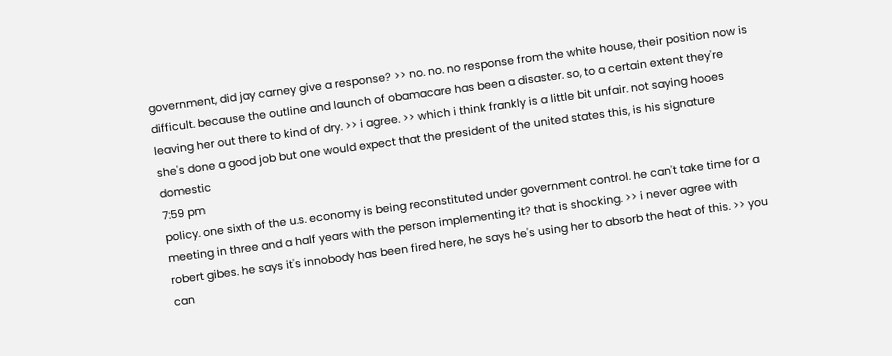government, did jay carney give a response? >> no. no. no response from the white house, their position now is difficult. because the outline and launch of obamacare has been a disaster. so, to a certain extent they're leaving her out there to kind of dry. >> i agree. >> which i think frankly is a little bit unfair. not saying hooes she's done a good job but one would expect that the president of the united states this, is his signature domestic
7:59 pm
policy. one sixth of the u.s. economy is being reconstituted under government control. he can't take time for a meeting in three and a half years with the person implementing it? that is shocking. >> i never agree with robert gibes. he says it's innobody has been fired here, he says he's using her to absorb the heat of this. >> you can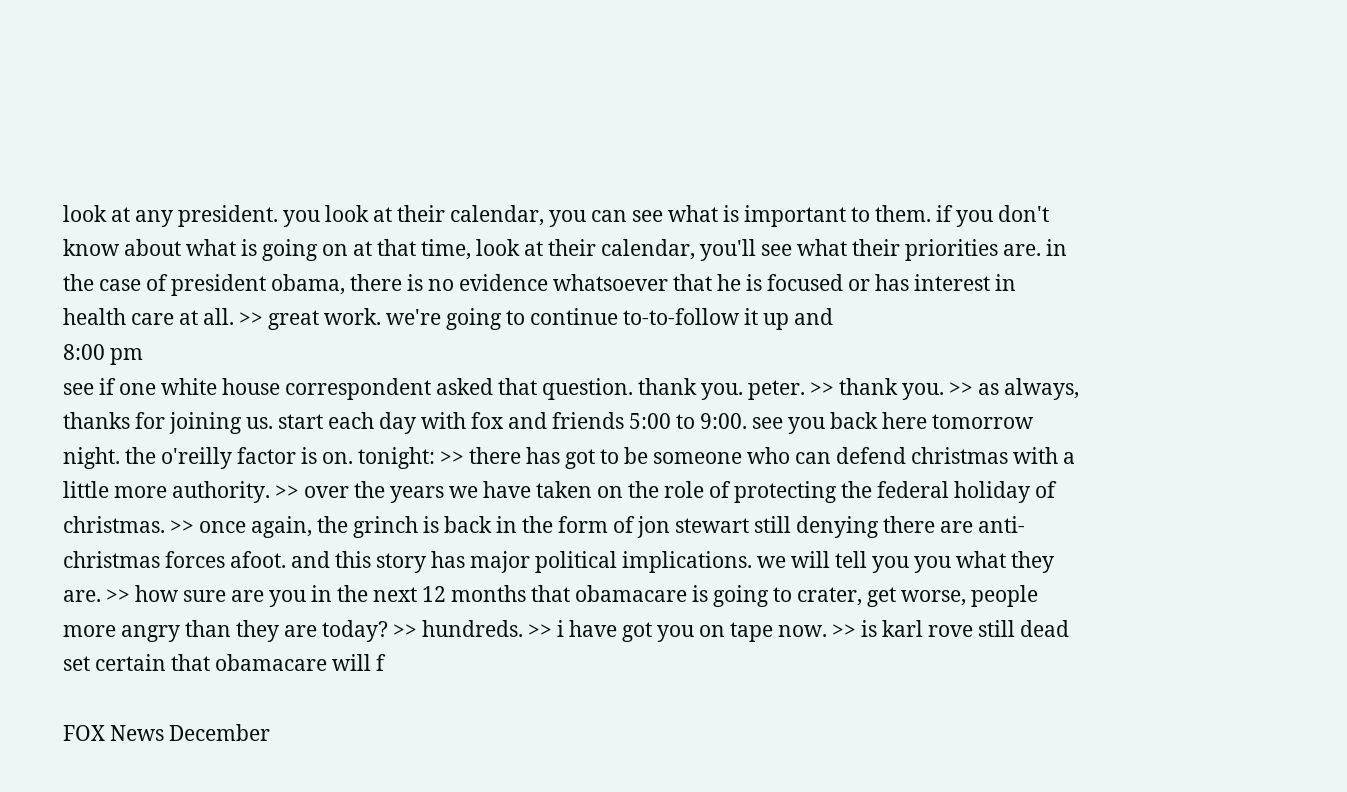look at any president. you look at their calendar, you can see what is important to them. if you don't know about what is going on at that time, look at their calendar, you'll see what their priorities are. in the case of president obama, there is no evidence whatsoever that he is focused or has interest in health care at all. >> great work. we're going to continue to-to-follow it up and
8:00 pm
see if one white house correspondent asked that question. thank you. peter. >> thank you. >> as always, thanks for joining us. start each day with fox and friends 5:00 to 9:00. see you back here tomorrow night. the o'reilly factor is on. tonight: >> there has got to be someone who can defend christmas with a little more authority. >> over the years we have taken on the role of protecting the federal holiday of christmas. >> once again, the grinch is back in the form of jon stewart still denying there are anti-christmas forces afoot. and this story has major political implications. we will tell you you what they are. >> how sure are you in the next 12 months that obamacare is going to crater, get worse, people more angry than they are today? >> hundreds. >> i have got you on tape now. >> is karl rove still dead set certain that obamacare will f

FOX News December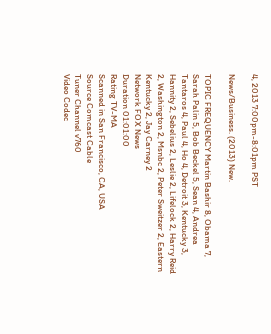4, 2013 7:00pm-8:01pm PST

News/Business. (2013) New.

TOPIC FREQUENCY Martin Bashir 8, Obama 7, Sarah Palin 5, Bob Beckel 5, Sean 4, Andrea Tantaros 4, Paul 4, Ho 4, Detroit 3, Kentucky 3, Hannity 2, Sebelius 2, Leslie 2, Lifelock 2, Harry Reid 2, Washington 2, Msnbc 2, Peter Sweitzer 2, Eastern Kentucky 2, Jay Carney 2
Network FOX News
Duration 01:01:00
Rating TV-MA
Scanned in San Francisco, CA, USA
Source Comcast Cable
Tuner Channel v760
Video Codec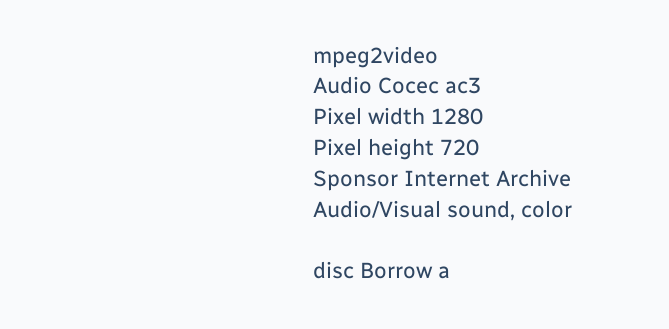mpeg2video
Audio Cocec ac3
Pixel width 1280
Pixel height 720
Sponsor Internet Archive
Audio/Visual sound, color

disc Borrow a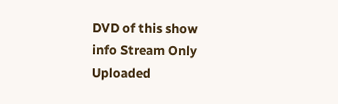DVD of this show
info Stream Only
Uploaded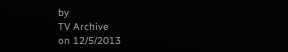by
TV Archive
on 12/5/2013